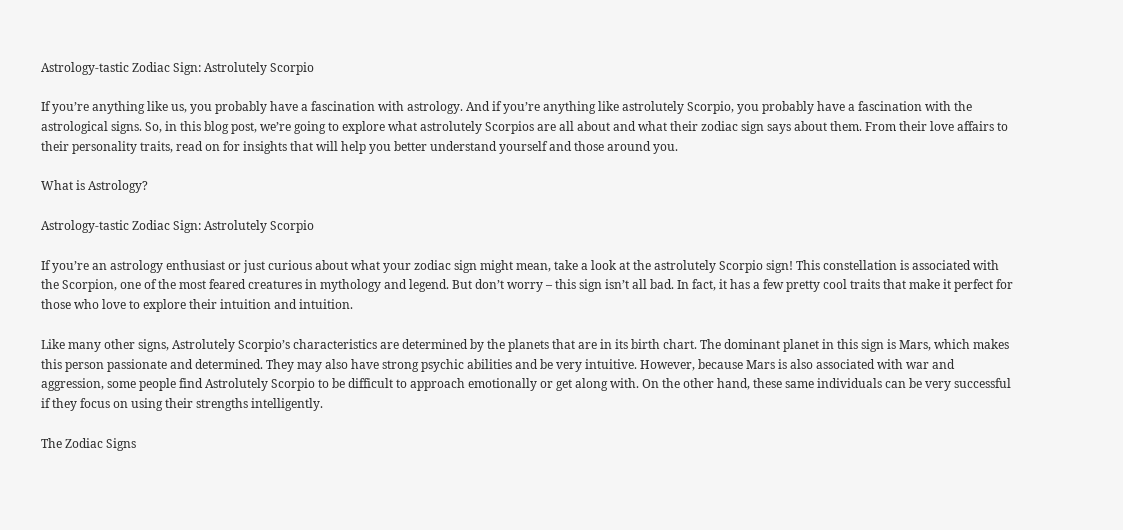Astrology-tastic Zodiac Sign: Astrolutely Scorpio

If you’re anything like us, you probably have a fascination with astrology. And if you’re anything like astrolutely Scorpio, you probably have a fascination with the astrological signs. So, in this blog post, we’re going to explore what astrolutely Scorpios are all about and what their zodiac sign says about them. From their love affairs to their personality traits, read on for insights that will help you better understand yourself and those around you.

What is Astrology?

Astrology-tastic Zodiac Sign: Astrolutely Scorpio

If you’re an astrology enthusiast or just curious about what your zodiac sign might mean, take a look at the astrolutely Scorpio sign! This constellation is associated with the Scorpion, one of the most feared creatures in mythology and legend. But don’t worry – this sign isn’t all bad. In fact, it has a few pretty cool traits that make it perfect for those who love to explore their intuition and intuition.

Like many other signs, Astrolutely Scorpio’s characteristics are determined by the planets that are in its birth chart. The dominant planet in this sign is Mars, which makes this person passionate and determined. They may also have strong psychic abilities and be very intuitive. However, because Mars is also associated with war and aggression, some people find Astrolutely Scorpio to be difficult to approach emotionally or get along with. On the other hand, these same individuals can be very successful if they focus on using their strengths intelligently.

The Zodiac Signs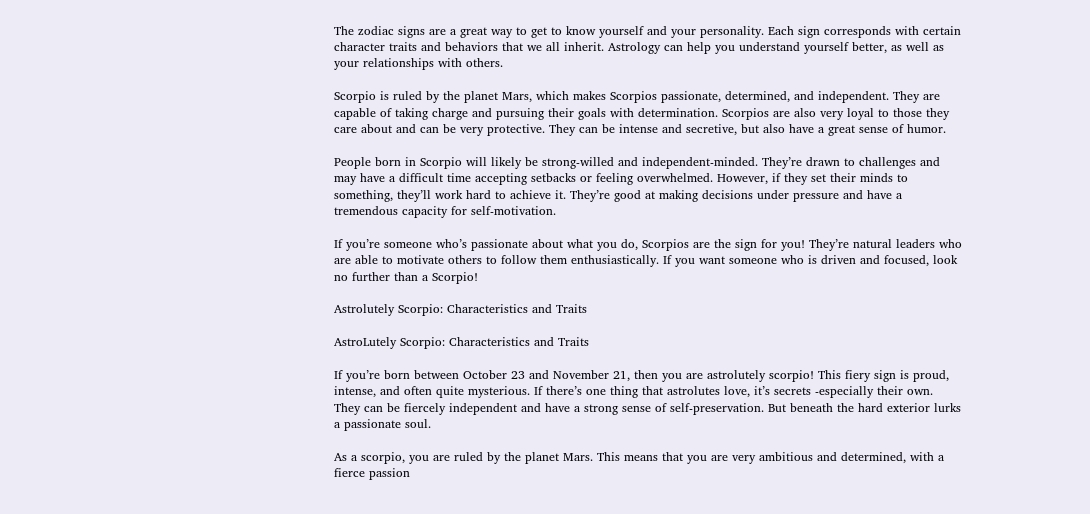The zodiac signs are a great way to get to know yourself and your personality. Each sign corresponds with certain character traits and behaviors that we all inherit. Astrology can help you understand yourself better, as well as your relationships with others.

Scorpio is ruled by the planet Mars, which makes Scorpios passionate, determined, and independent. They are capable of taking charge and pursuing their goals with determination. Scorpios are also very loyal to those they care about and can be very protective. They can be intense and secretive, but also have a great sense of humor.

People born in Scorpio will likely be strong-willed and independent-minded. They’re drawn to challenges and may have a difficult time accepting setbacks or feeling overwhelmed. However, if they set their minds to something, they’ll work hard to achieve it. They’re good at making decisions under pressure and have a tremendous capacity for self-motivation.

If you’re someone who’s passionate about what you do, Scorpios are the sign for you! They’re natural leaders who are able to motivate others to follow them enthusiastically. If you want someone who is driven and focused, look no further than a Scorpio!

Astrolutely Scorpio: Characteristics and Traits

AstroLutely Scorpio: Characteristics and Traits

If you’re born between October 23 and November 21, then you are astrolutely scorpio! This fiery sign is proud, intense, and often quite mysterious. If there’s one thing that astrolutes love, it’s secrets -especially their own. They can be fiercely independent and have a strong sense of self-preservation. But beneath the hard exterior lurks a passionate soul.

As a scorpio, you are ruled by the planet Mars. This means that you are very ambitious and determined, with a fierce passion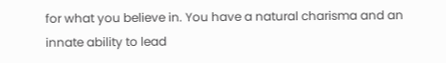for what you believe in. You have a natural charisma and an innate ability to lead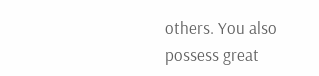others. You also possess great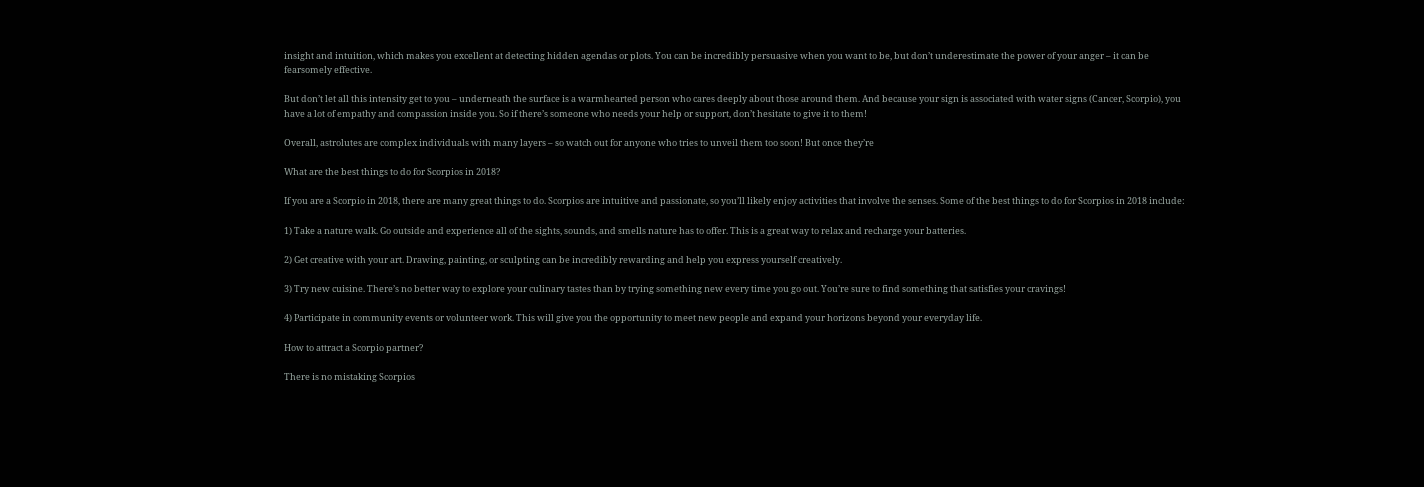insight and intuition, which makes you excellent at detecting hidden agendas or plots. You can be incredibly persuasive when you want to be, but don’t underestimate the power of your anger – it can be fearsomely effective.

But don’t let all this intensity get to you – underneath the surface is a warmhearted person who cares deeply about those around them. And because your sign is associated with water signs (Cancer, Scorpio), you have a lot of empathy and compassion inside you. So if there’s someone who needs your help or support, don’t hesitate to give it to them!

Overall, astrolutes are complex individuals with many layers – so watch out for anyone who tries to unveil them too soon! But once they’re

What are the best things to do for Scorpios in 2018?

If you are a Scorpio in 2018, there are many great things to do. Scorpios are intuitive and passionate, so you’ll likely enjoy activities that involve the senses. Some of the best things to do for Scorpios in 2018 include:

1) Take a nature walk. Go outside and experience all of the sights, sounds, and smells nature has to offer. This is a great way to relax and recharge your batteries.

2) Get creative with your art. Drawing, painting, or sculpting can be incredibly rewarding and help you express yourself creatively.

3) Try new cuisine. There’s no better way to explore your culinary tastes than by trying something new every time you go out. You’re sure to find something that satisfies your cravings!

4) Participate in community events or volunteer work. This will give you the opportunity to meet new people and expand your horizons beyond your everyday life.

How to attract a Scorpio partner?

There is no mistaking Scorpios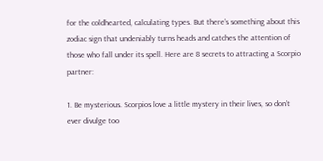for the coldhearted, calculating types. But there’s something about this zodiac sign that undeniably turns heads and catches the attention of those who fall under its spell. Here are 8 secrets to attracting a Scorpio partner:

1. Be mysterious. Scorpios love a little mystery in their lives, so don’t ever divulge too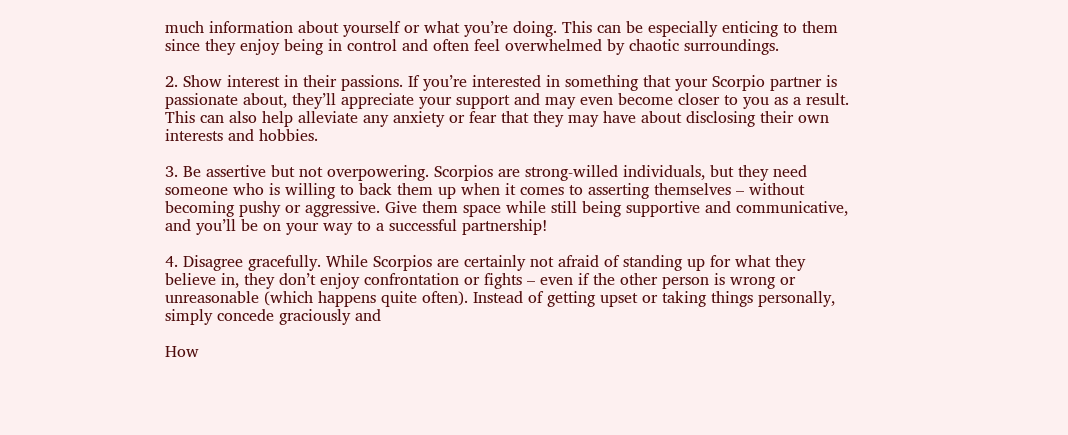much information about yourself or what you’re doing. This can be especially enticing to them since they enjoy being in control and often feel overwhelmed by chaotic surroundings.

2. Show interest in their passions. If you’re interested in something that your Scorpio partner is passionate about, they’ll appreciate your support and may even become closer to you as a result. This can also help alleviate any anxiety or fear that they may have about disclosing their own interests and hobbies.

3. Be assertive but not overpowering. Scorpios are strong-willed individuals, but they need someone who is willing to back them up when it comes to asserting themselves – without becoming pushy or aggressive. Give them space while still being supportive and communicative, and you’ll be on your way to a successful partnership!

4. Disagree gracefully. While Scorpios are certainly not afraid of standing up for what they believe in, they don’t enjoy confrontation or fights – even if the other person is wrong or unreasonable (which happens quite often). Instead of getting upset or taking things personally, simply concede graciously and

How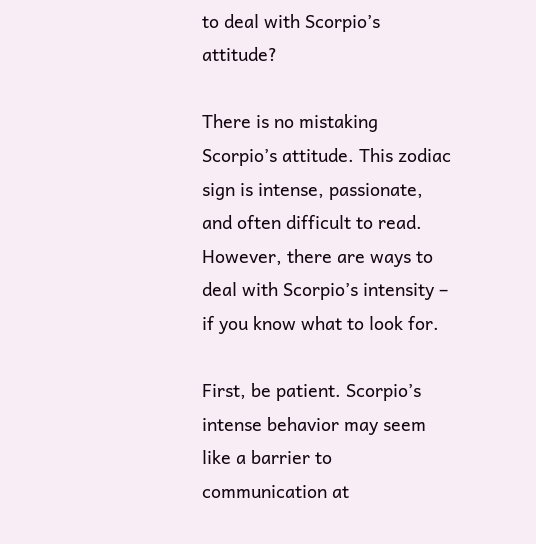to deal with Scorpio’s attitude?

There is no mistaking Scorpio’s attitude. This zodiac sign is intense, passionate, and often difficult to read. However, there are ways to deal with Scorpio’s intensity – if you know what to look for.

First, be patient. Scorpio’s intense behavior may seem like a barrier to communication at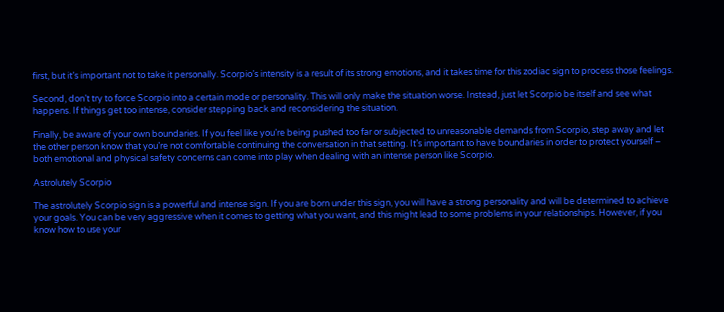first, but it’s important not to take it personally. Scorpio’s intensity is a result of its strong emotions, and it takes time for this zodiac sign to process those feelings.

Second, don’t try to force Scorpio into a certain mode or personality. This will only make the situation worse. Instead, just let Scorpio be itself and see what happens. If things get too intense, consider stepping back and reconsidering the situation.

Finally, be aware of your own boundaries. If you feel like you’re being pushed too far or subjected to unreasonable demands from Scorpio, step away and let the other person know that you’re not comfortable continuing the conversation in that setting. It’s important to have boundaries in order to protect yourself – both emotional and physical safety concerns can come into play when dealing with an intense person like Scorpio.

Astrolutely Scorpio

The astrolutely Scorpio sign is a powerful and intense sign. If you are born under this sign, you will have a strong personality and will be determined to achieve your goals. You can be very aggressive when it comes to getting what you want, and this might lead to some problems in your relationships. However, if you know how to use your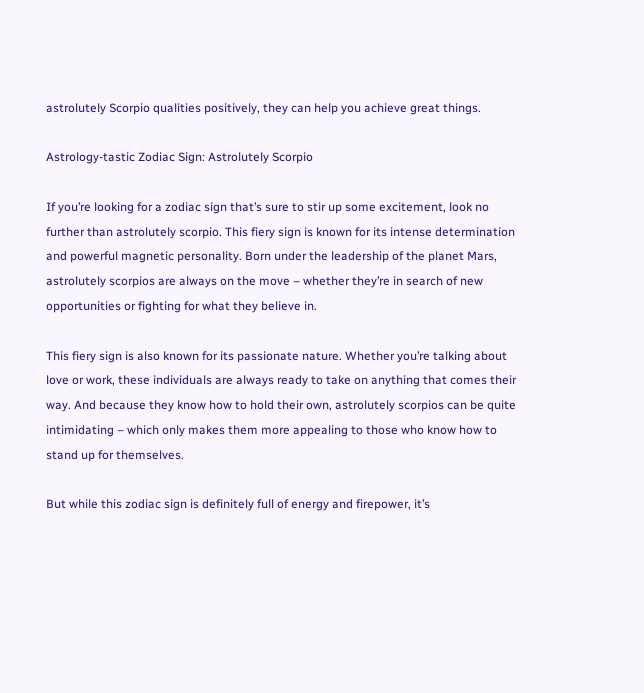astrolutely Scorpio qualities positively, they can help you achieve great things.

Astrology-tastic Zodiac Sign: Astrolutely Scorpio

If you’re looking for a zodiac sign that’s sure to stir up some excitement, look no further than astrolutely scorpio. This fiery sign is known for its intense determination and powerful magnetic personality. Born under the leadership of the planet Mars, astrolutely scorpios are always on the move – whether they’re in search of new opportunities or fighting for what they believe in.

This fiery sign is also known for its passionate nature. Whether you’re talking about love or work, these individuals are always ready to take on anything that comes their way. And because they know how to hold their own, astrolutely scorpios can be quite intimidating – which only makes them more appealing to those who know how to stand up for themselves.

But while this zodiac sign is definitely full of energy and firepower, it’s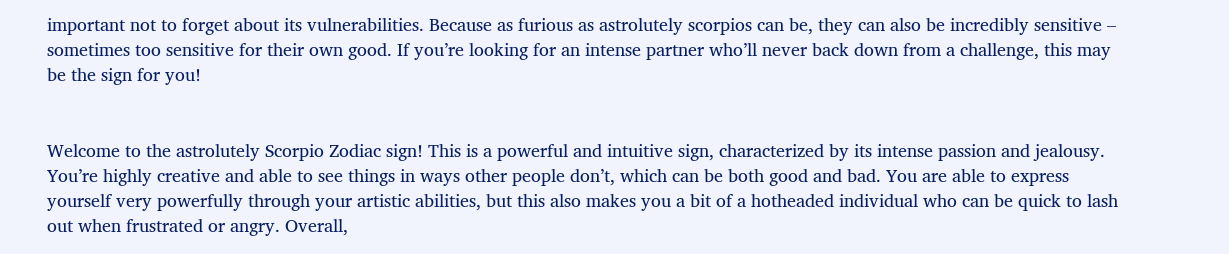important not to forget about its vulnerabilities. Because as furious as astrolutely scorpios can be, they can also be incredibly sensitive – sometimes too sensitive for their own good. If you’re looking for an intense partner who’ll never back down from a challenge, this may be the sign for you!


Welcome to the astrolutely Scorpio Zodiac sign! This is a powerful and intuitive sign, characterized by its intense passion and jealousy. You’re highly creative and able to see things in ways other people don’t, which can be both good and bad. You are able to express yourself very powerfully through your artistic abilities, but this also makes you a bit of a hotheaded individual who can be quick to lash out when frustrated or angry. Overall,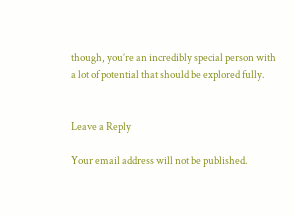though, you’re an incredibly special person with a lot of potential that should be explored fully.


Leave a Reply

Your email address will not be published.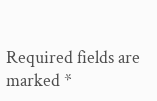Required fields are marked *